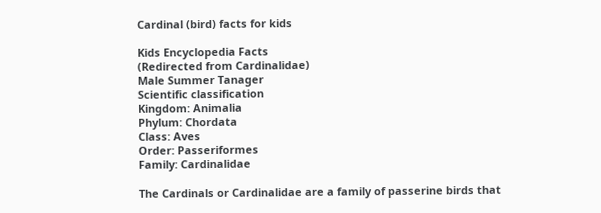Cardinal (bird) facts for kids

Kids Encyclopedia Facts
(Redirected from Cardinalidae)
Male Summer Tanager
Scientific classification
Kingdom: Animalia
Phylum: Chordata
Class: Aves
Order: Passeriformes
Family: Cardinalidae

The Cardinals or Cardinalidae are a family of passerine birds that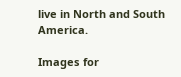live in North and South America.

Images for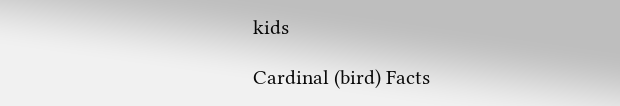kids

Cardinal (bird) Facts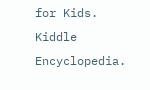for Kids. Kiddle Encyclopedia.